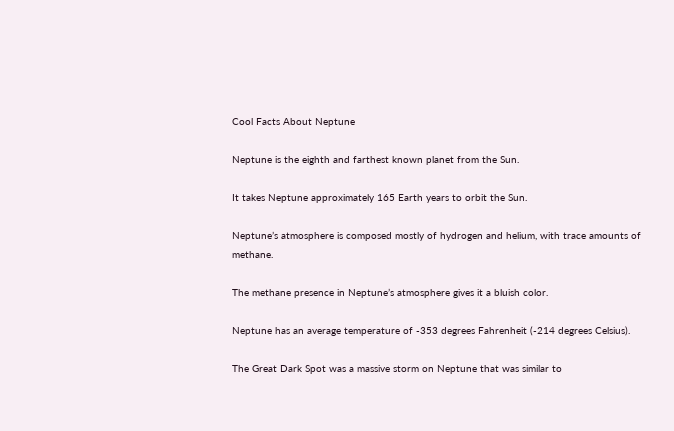Cool Facts About Neptune

Neptune is the eighth and farthest known planet from the Sun.

It takes Neptune approximately 165 Earth years to orbit the Sun.

Neptune’s atmosphere is composed mostly of hydrogen and helium, with trace amounts of methane.

The methane presence in Neptune’s atmosphere gives it a bluish color.

Neptune has an average temperature of -353 degrees Fahrenheit (-214 degrees Celsius).

The Great Dark Spot was a massive storm on Neptune that was similar to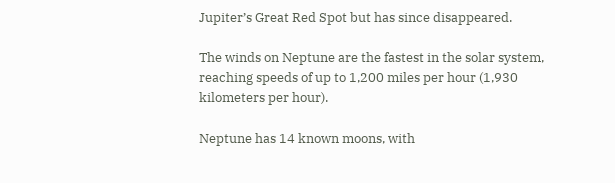Jupiter’s Great Red Spot but has since disappeared.

The winds on Neptune are the fastest in the solar system, reaching speeds of up to 1,200 miles per hour (1,930 kilometers per hour).

Neptune has 14 known moons, with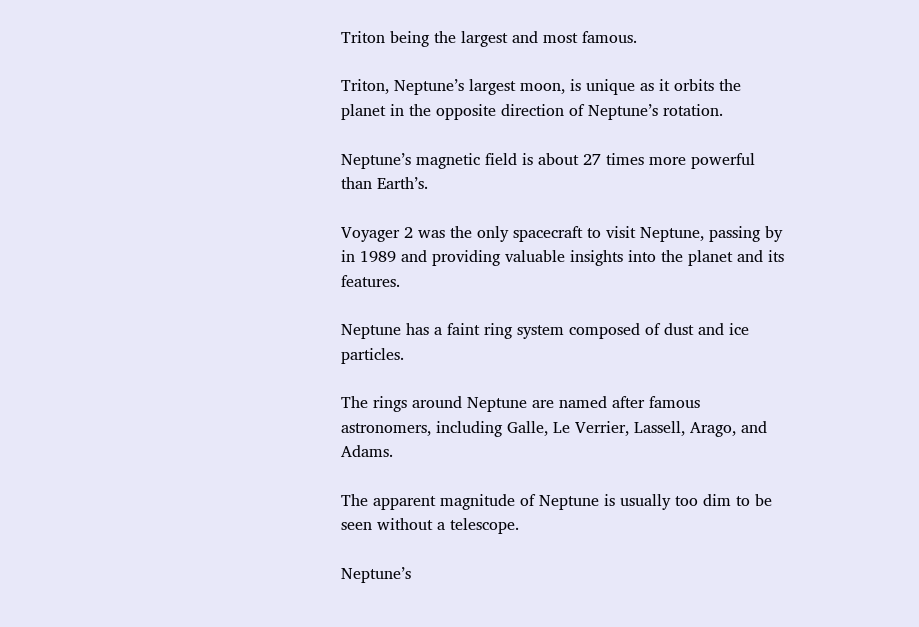Triton being the largest and most famous.

Triton, Neptune’s largest moon, is unique as it orbits the planet in the opposite direction of Neptune’s rotation.

Neptune’s magnetic field is about 27 times more powerful than Earth’s.

Voyager 2 was the only spacecraft to visit Neptune, passing by in 1989 and providing valuable insights into the planet and its features.

Neptune has a faint ring system composed of dust and ice particles.

The rings around Neptune are named after famous astronomers, including Galle, Le Verrier, Lassell, Arago, and Adams.

The apparent magnitude of Neptune is usually too dim to be seen without a telescope.

Neptune’s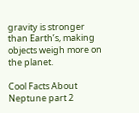gravity is stronger than Earth’s, making objects weigh more on the planet.

Cool Facts About Neptune part 2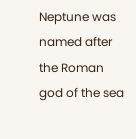Neptune was named after the Roman god of the sea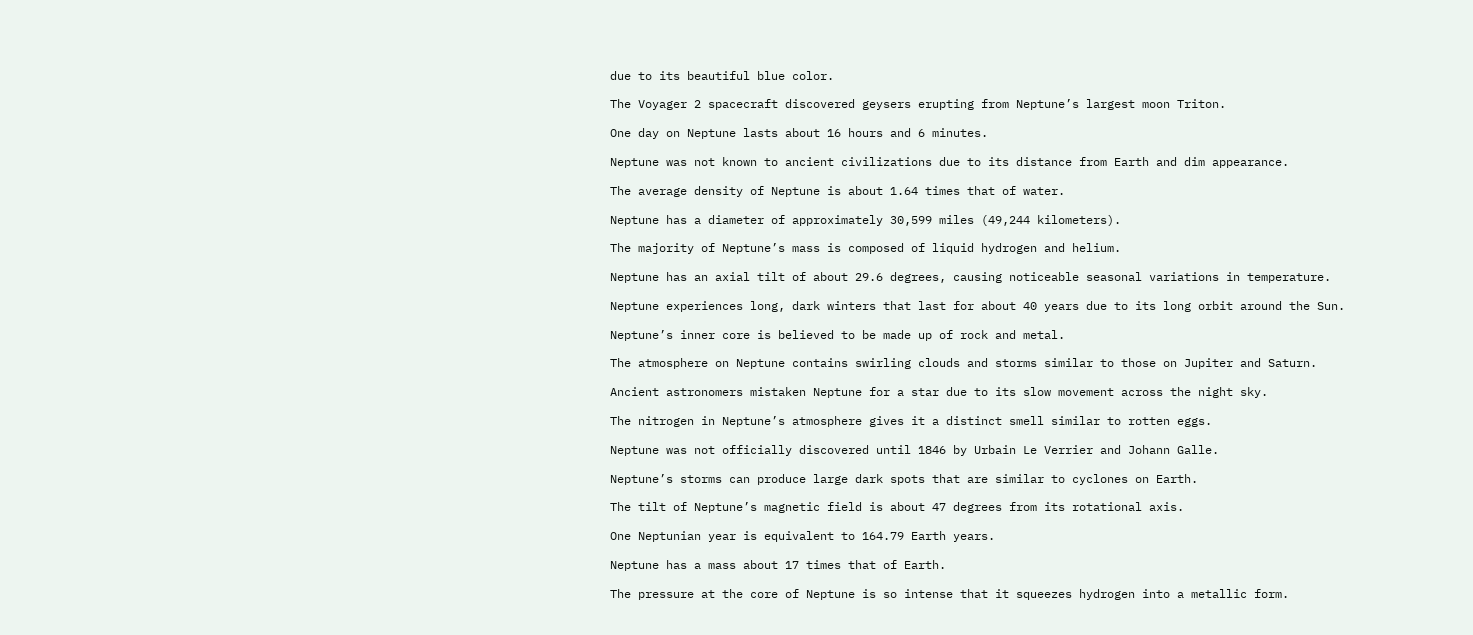due to its beautiful blue color.

The Voyager 2 spacecraft discovered geysers erupting from Neptune’s largest moon Triton.

One day on Neptune lasts about 16 hours and 6 minutes.

Neptune was not known to ancient civilizations due to its distance from Earth and dim appearance.

The average density of Neptune is about 1.64 times that of water.

Neptune has a diameter of approximately 30,599 miles (49,244 kilometers).

The majority of Neptune’s mass is composed of liquid hydrogen and helium.

Neptune has an axial tilt of about 29.6 degrees, causing noticeable seasonal variations in temperature.

Neptune experiences long, dark winters that last for about 40 years due to its long orbit around the Sun.

Neptune’s inner core is believed to be made up of rock and metal.

The atmosphere on Neptune contains swirling clouds and storms similar to those on Jupiter and Saturn.

Ancient astronomers mistaken Neptune for a star due to its slow movement across the night sky.

The nitrogen in Neptune’s atmosphere gives it a distinct smell similar to rotten eggs.

Neptune was not officially discovered until 1846 by Urbain Le Verrier and Johann Galle.

Neptune’s storms can produce large dark spots that are similar to cyclones on Earth.

The tilt of Neptune’s magnetic field is about 47 degrees from its rotational axis.

One Neptunian year is equivalent to 164.79 Earth years.

Neptune has a mass about 17 times that of Earth.

The pressure at the core of Neptune is so intense that it squeezes hydrogen into a metallic form.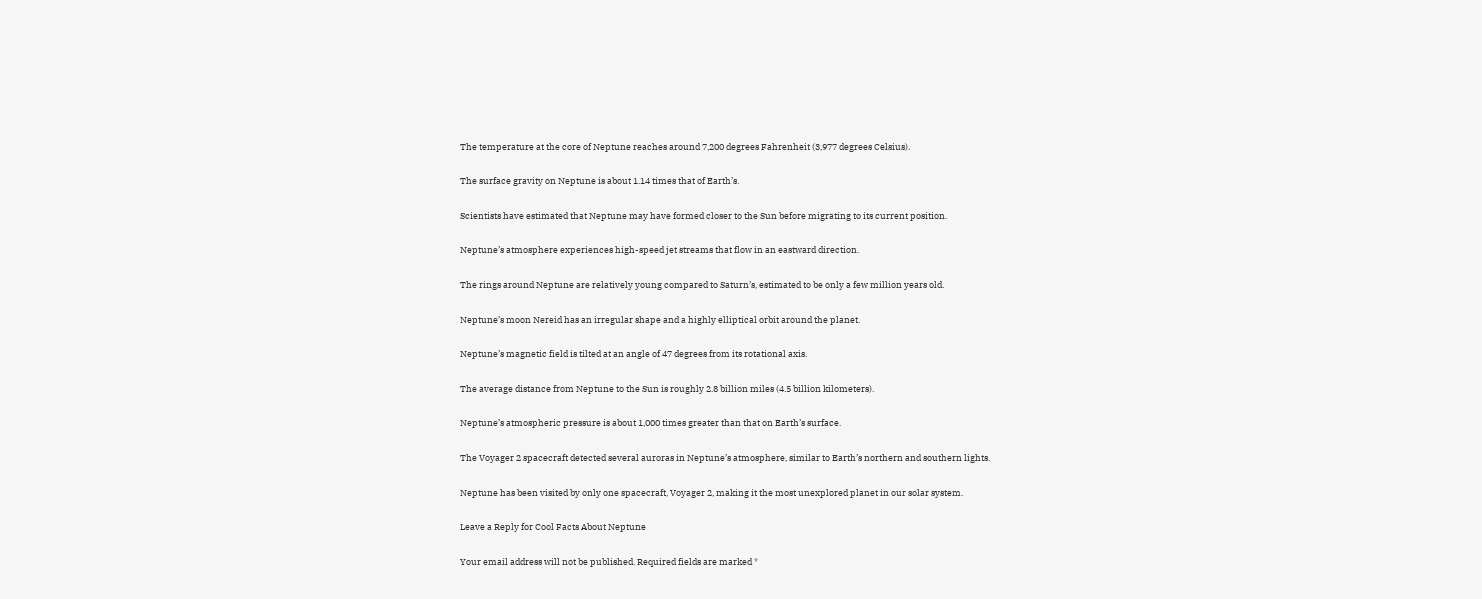The temperature at the core of Neptune reaches around 7,200 degrees Fahrenheit (3,977 degrees Celsius).

The surface gravity on Neptune is about 1.14 times that of Earth’s.

Scientists have estimated that Neptune may have formed closer to the Sun before migrating to its current position.

Neptune’s atmosphere experiences high-speed jet streams that flow in an eastward direction.

The rings around Neptune are relatively young compared to Saturn’s, estimated to be only a few million years old.

Neptune’s moon Nereid has an irregular shape and a highly elliptical orbit around the planet.

Neptune’s magnetic field is tilted at an angle of 47 degrees from its rotational axis.

The average distance from Neptune to the Sun is roughly 2.8 billion miles (4.5 billion kilometers).

Neptune’s atmospheric pressure is about 1,000 times greater than that on Earth’s surface.

The Voyager 2 spacecraft detected several auroras in Neptune’s atmosphere, similar to Earth’s northern and southern lights.

Neptune has been visited by only one spacecraft, Voyager 2, making it the most unexplored planet in our solar system.

Leave a Reply for Cool Facts About Neptune

Your email address will not be published. Required fields are marked *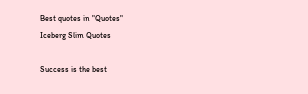Best quotes in "Quotes"
Iceberg Slim Quotes

Success is the best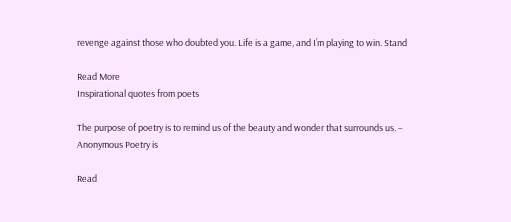revenge against those who doubted you. Life is a game, and I’m playing to win. Stand

Read More
Inspirational quotes from poets

The purpose of poetry is to remind us of the beauty and wonder that surrounds us. – Anonymous Poetry is

Read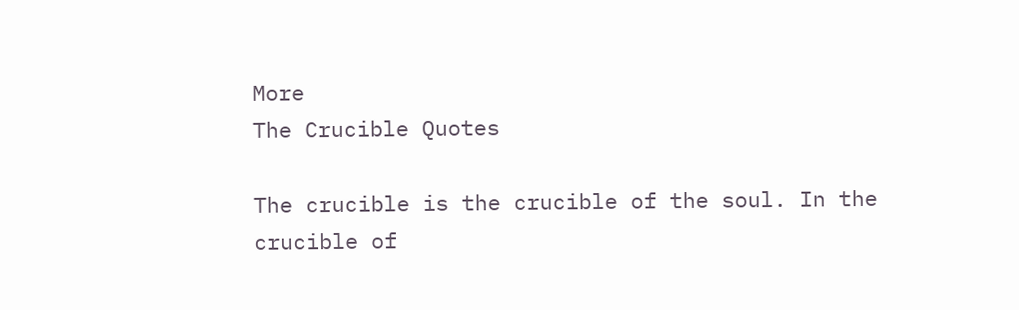More
The Crucible Quotes

The crucible is the crucible of the soul. In the crucible of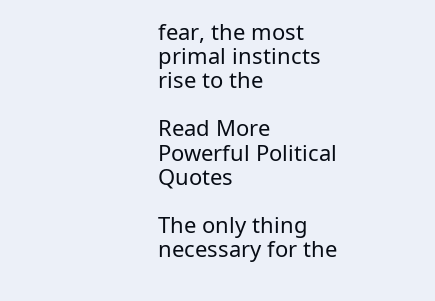fear, the most primal instincts rise to the

Read More
Powerful Political Quotes

The only thing necessary for the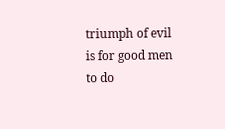triumph of evil is for good men to do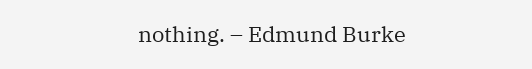nothing. – Edmund Burke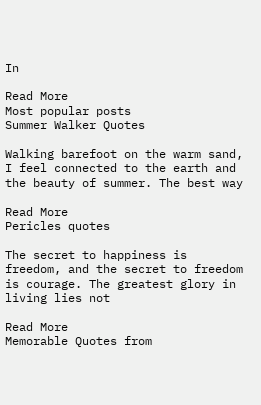In

Read More
Most popular posts
Summer Walker Quotes

Walking barefoot on the warm sand, I feel connected to the earth and the beauty of summer. The best way

Read More
Pericles quotes

The secret to happiness is freedom, and the secret to freedom is courage. The greatest glory in living lies not

Read More
Memorable Quotes from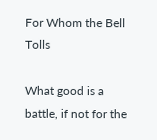For Whom the Bell Tolls

What good is a battle, if not for the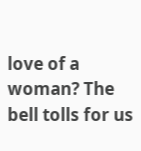love of a woman? The bell tolls for us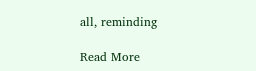all, reminding

Read More